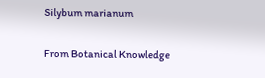Silybum marianum

From Botanical Knowledge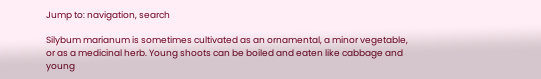Jump to: navigation, search

Silybum marianum is sometimes cultivated as an ornamental, a minor vegetable, or as a medicinal herb. Young shoots can be boiled and eaten like cabbage and young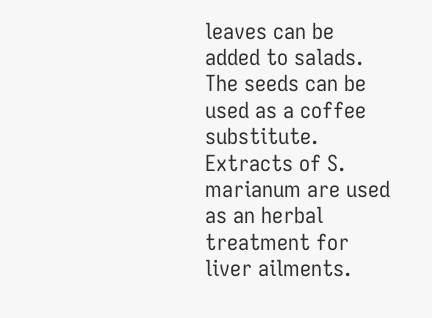leaves can be added to salads. The seeds can be used as a coffee substitute. Extracts of S. marianum are used as an herbal treatment for liver ailments.